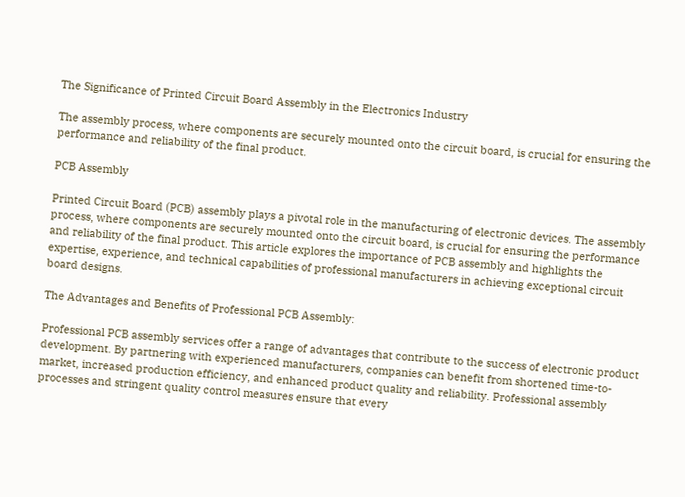The Significance of Printed Circuit Board Assembly in the Electronics Industry

The assembly process, where components are securely mounted onto the circuit board, is crucial for ensuring the performance and reliability of the final product.

PCB Assembly

Printed Circuit Board (PCB) assembly plays a pivotal role in the manufacturing of electronic devices. The assembly process, where components are securely mounted onto the circuit board, is crucial for ensuring the performance and reliability of the final product. This article explores the importance of PCB assembly and highlights the expertise, experience, and technical capabilities of professional manufacturers in achieving exceptional circuit board designs.

The Advantages and Benefits of Professional PCB Assembly:

Professional PCB assembly services offer a range of advantages that contribute to the success of electronic product development. By partnering with experienced manufacturers, companies can benefit from shortened time-to-market, increased production efficiency, and enhanced product quality and reliability. Professional assembly processes and stringent quality control measures ensure that every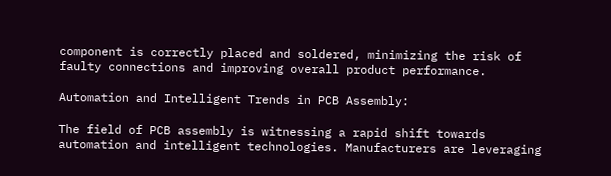component is correctly placed and soldered, minimizing the risk of faulty connections and improving overall product performance.

Automation and Intelligent Trends in PCB Assembly:

The field of PCB assembly is witnessing a rapid shift towards automation and intelligent technologies. Manufacturers are leveraging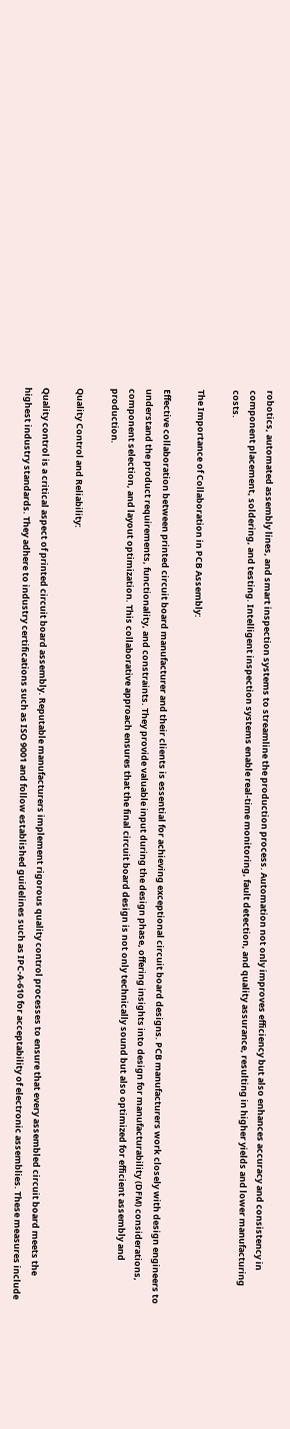robotics, automated assembly lines, and smart inspection systems to streamline the production process. Automation not only improves efficiency but also enhances accuracy and consistency in component placement, soldering, and testing. Intelligent inspection systems enable real-time monitoring, fault detection, and quality assurance, resulting in higher yields and lower manufacturing costs.

The Importance of Collaboration in PCB Assembly:

Effective collaboration between printed circuit board manufacturer and their clients is essential for achieving exceptional circuit board designs. PCB manufacturers work closely with design engineers to understand the product requirements, functionality, and constraints. They provide valuable input during the design phase, offering insights into design for manufacturability (DFM) considerations, component selection, and layout optimization. This collaborative approach ensures that the final circuit board design is not only technically sound but also optimized for efficient assembly and production.

Quality Control and Reliability:

Quality control is a critical aspect of printed circuit board assembly. Reputable manufacturers implement rigorous quality control processes to ensure that every assembled circuit board meets the highest industry standards. They adhere to industry certifications such as ISO 9001 and follow established guidelines such as IPC-A-610 for acceptability of electronic assemblies. These measures include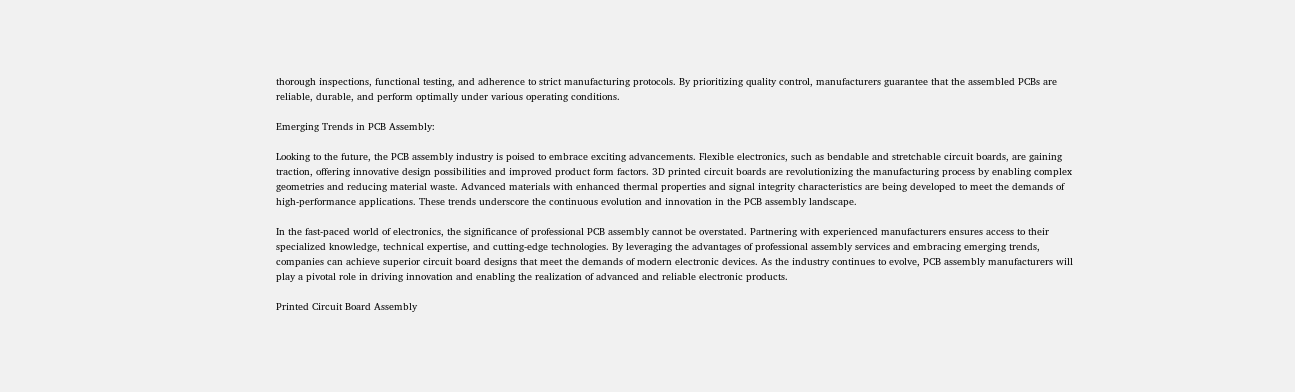thorough inspections, functional testing, and adherence to strict manufacturing protocols. By prioritizing quality control, manufacturers guarantee that the assembled PCBs are reliable, durable, and perform optimally under various operating conditions.

Emerging Trends in PCB Assembly:

Looking to the future, the PCB assembly industry is poised to embrace exciting advancements. Flexible electronics, such as bendable and stretchable circuit boards, are gaining traction, offering innovative design possibilities and improved product form factors. 3D printed circuit boards are revolutionizing the manufacturing process by enabling complex geometries and reducing material waste. Advanced materials with enhanced thermal properties and signal integrity characteristics are being developed to meet the demands of high-performance applications. These trends underscore the continuous evolution and innovation in the PCB assembly landscape.

In the fast-paced world of electronics, the significance of professional PCB assembly cannot be overstated. Partnering with experienced manufacturers ensures access to their specialized knowledge, technical expertise, and cutting-edge technologies. By leveraging the advantages of professional assembly services and embracing emerging trends, companies can achieve superior circuit board designs that meet the demands of modern electronic devices. As the industry continues to evolve, PCB assembly manufacturers will play a pivotal role in driving innovation and enabling the realization of advanced and reliable electronic products.

Printed Circuit Board Assembly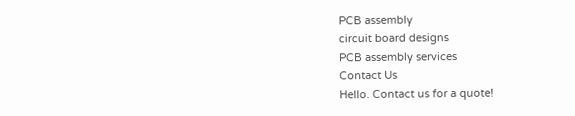PCB assembly
circuit board designs
PCB assembly services
Contact Us
Hello. Contact us for a quote!